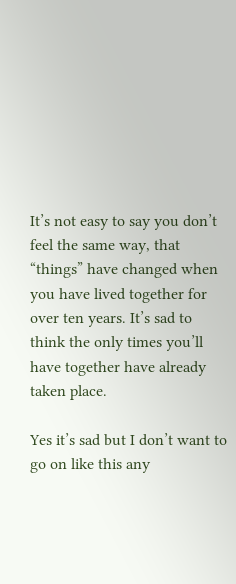It’s not easy to say you don’t feel the same way, that “things” have changed when you have lived together for over ten years. It’s sad to think the only times you’ll have together have already taken place.

Yes it’s sad but I don’t want to go on like this any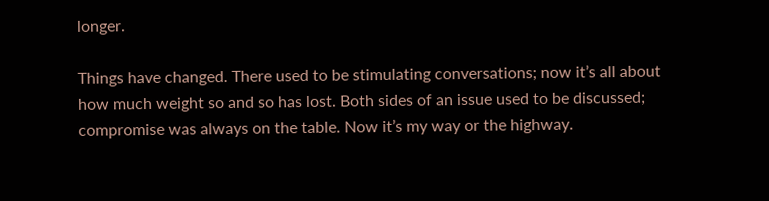longer.

Things have changed. There used to be stimulating conversations; now it’s all about how much weight so and so has lost. Both sides of an issue used to be discussed; compromise was always on the table. Now it’s my way or the highway.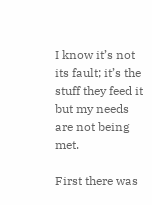I know it’s not its fault; it’s the stuff they feed it but my needs are not being met.

First there was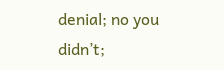denial; no you didn’t;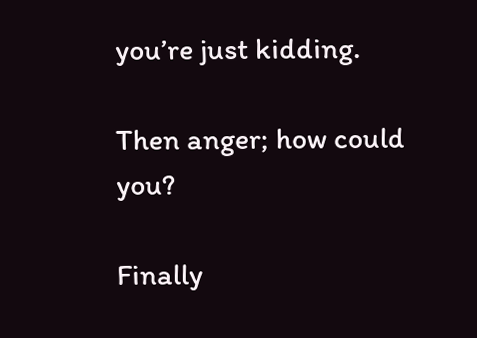you’re just kidding.

Then anger; how could you?

Finally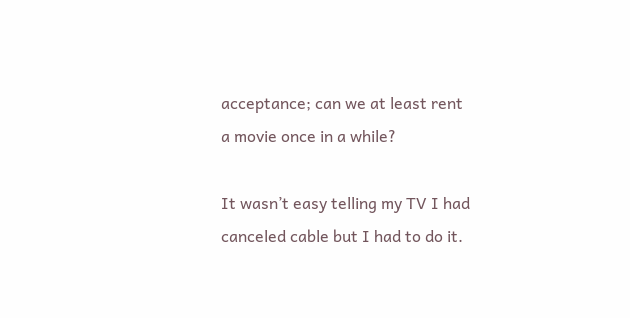acceptance; can we at least rent a movie once in a while?

It wasn’t easy telling my TV I had canceled cable but I had to do it.